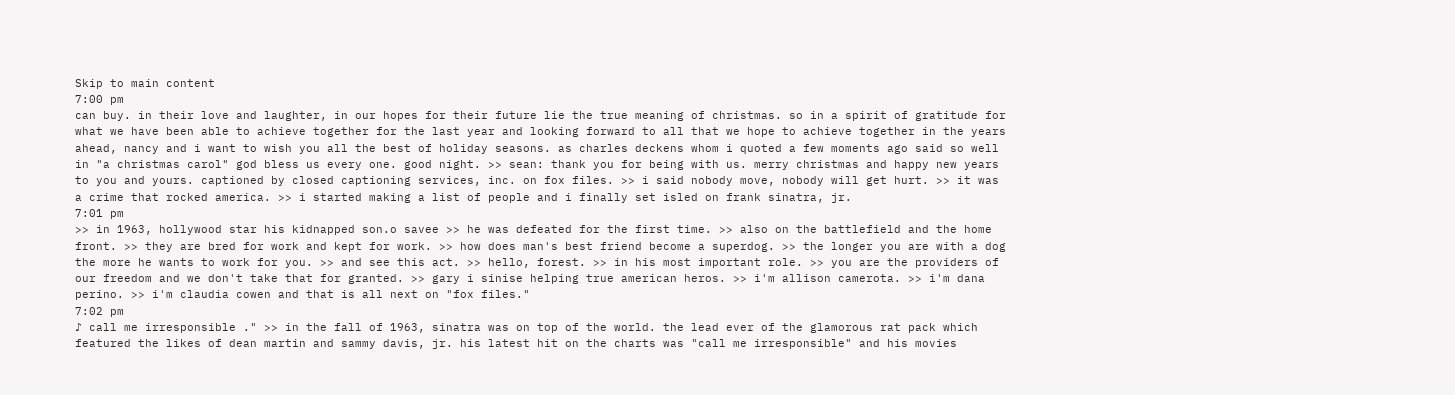Skip to main content
7:00 pm
can buy. in their love and laughter, in our hopes for their future lie the true meaning of christmas. so in a spirit of gratitude for what we have been able to achieve together for the last year and looking forward to all that we hope to achieve together in the years ahead, nancy and i want to wish you all the best of holiday seasons. as charles deckens whom i quoted a few moments ago said so well in "a christmas carol" god bless us every one. good night. >> sean: thank you for being with us. merry christmas and happy new years to you and yours. captioned by closed captioning services, inc. on fox files. >> i said nobody move, nobody will get hurt. >> it was a crime that rocked america. >> i started making a list of people and i finally set isled on frank sinatra, jr.
7:01 pm
>> in 1963, hollywood star his kidnapped son.o savee >> he was defeated for the first time. >> also on the battlefield and the home front. >> they are bred for work and kept for work. >> how does man's best friend become a superdog. >> the longer you are with a dog the more he wants to work for you. >> and see this act. >> hello, forest. >> in his most important role. >> you are the providers of our freedom and we don't take that for granted. >> gary i sinise helping true american heros. >> i'm allison camerota. >> i'm dana perino. >> i'm claudia cowen and that is all next on "fox files."
7:02 pm
♪ call me irresponsible ." >> in the fall of 1963, sinatra was on top of the world. the lead ever of the glamorous rat pack which featured the likes of dean martin and sammy davis, jr. his latest hit on the charts was "call me irresponsible" and his movies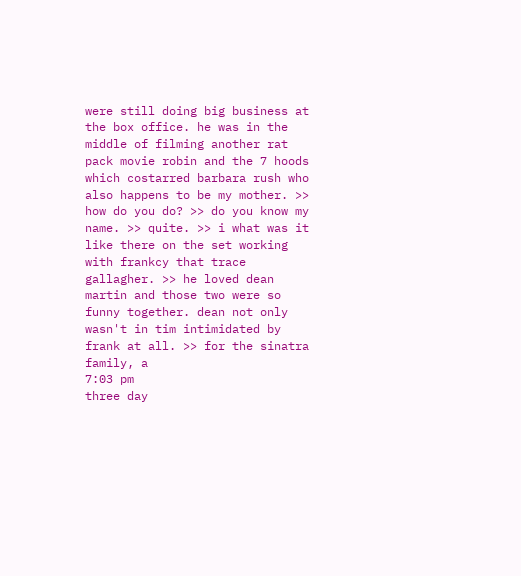were still doing big business at the box office. he was in the middle of filming another rat pack movie robin and the 7 hoods which costarred barbara rush who also happens to be my mother. >> how do you do? >> do you know my name. >> quite. >> i what was it like there on the set working with frankcy that trace gallagher. >> he loved dean martin and those two were so funny together. dean not only wasn't in tim intimidated by frank at all. >> for the sinatra family, a
7:03 pm
three day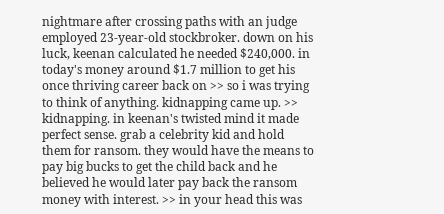nightmare after crossing paths with an judge employed 23-year-old stockbroker. down on his luck, keenan calculated he needed $240,000. in today's money around $1.7 million to get his once thriving career back on >> so i was trying to think of anything. kidnapping came up. >> kidnapping. in keenan's twisted mind it made perfect sense. grab a celebrity kid and hold them for ransom. they would have the means to pay big bucks to get the child back and he believed he would later pay back the ransom money with interest. >> in your head this was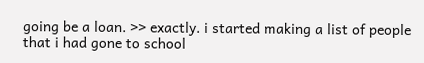going be a loan. >> exactly. i started making a list of people that i had gone to school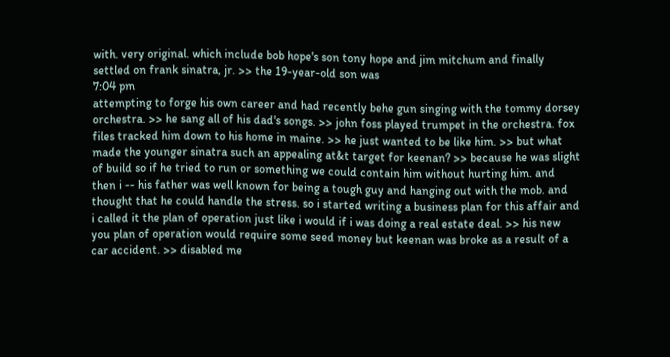with. very original. which include bob hope's son tony hope and jim mitchum and finally settled on frank sinatra, jr. >> the 19-year-old son was
7:04 pm
attempting to forge his own career and had recently behe gun singing with the tommy dorsey orchestra. >> he sang all of his dad's songs. >> john foss played trumpet in the orchestra. fox files tracked him down to his home in maine. >> he just wanted to be like him. >> but what made the younger sinatra such an appealing at&t target for keenan? >> because he was slight of build so if he tried to run or something we could contain him without hurting him. and then i -- his father was well known for being a tough guy and hanging out with the mob. and thought that he could handle the stress. so i started writing a business plan for this affair and i called it the plan of operation just like i would if i was doing a real estate deal. >> his new you plan of operation would require some seed money but keenan was broke as a result of a car accident. >> disabled me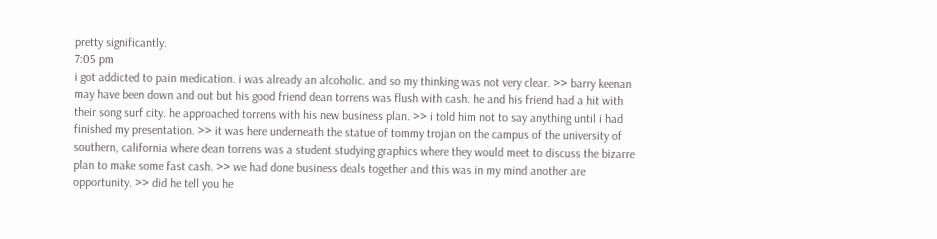pretty significantly.
7:05 pm
i got addicted to pain medication. i was already an alcoholic. and so my thinking was not very clear. >> barry keenan may have been down and out but his good friend dean torrens was flush with cash. he and his friend had a hit with their song surf city. he approached torrens with his new business plan. >> i told him not to say anything until i had finished my presentation. >> it was here underneath the statue of tommy trojan on the campus of the university of southern, california where dean torrens was a student studying graphics where they would meet to discuss the bizarre plan to make some fast cash. >> we had done business deals together and this was in my mind another are opportunity. >> did he tell you he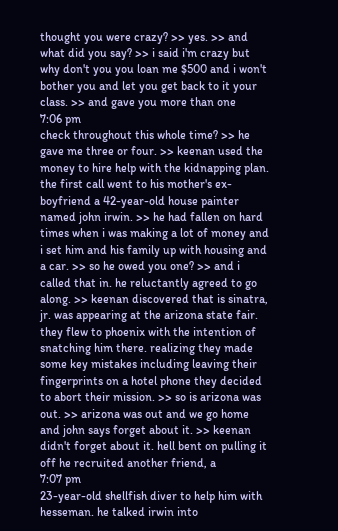thought you were crazy? >> yes. >> and what did you say? >> i said i'm crazy but why don't you you loan me $500 and i won't bother you and let you get back to it your class. >> and gave you more than one
7:06 pm
check throughout this whole time? >> he gave me three or four. >> keenan used the money to hire help with the kidnapping plan. the first call went to his mother's ex-boyfriend a 42-year-old house painter named john irwin. >> he had fallen on hard times when i was making a lot of money and i set him and his family up with housing and a car. >> so he owed you one? >> and i called that in. he reluctantly agreed to go along. >> keenan discovered that is sinatra, jr. was appearing at the arizona state fair. they flew to phoenix with the intention of snatching him there. realizing they made some key mistakes including leaving their fingerprints on a hotel phone they decided to abort their mission. >> so is arizona was out. >> arizona was out and we go home and john says forget about it. >> keenan didn't forget about it. hell bent on pulling it off he recruited another friend, a
7:07 pm
23-year-old shellfish diver to help him with hesseman. he talked irwin into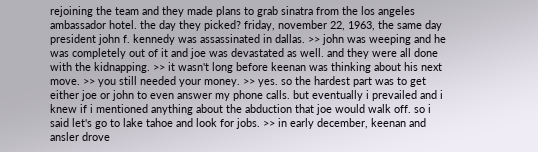rejoining the team and they made plans to grab sinatra from the los angeles ambassador hotel. the day they picked? friday, november 22, 1963, the same day president john f. kennedy was assassinated in dallas. >> john was weeping and he was completely out of it and joe was devastated as well. and they were all done with the kidnapping. >> it wasn't long before keenan was thinking about his next move. >> you still needed your money. >> yes. so the hardest part was to get either joe or john to even answer my phone calls. but eventually i prevailed and i knew if i mentioned anything about the abduction that joe would walk off. so i said let's go to lake tahoe and look for jobs. >> in early december, keenan and ansler drove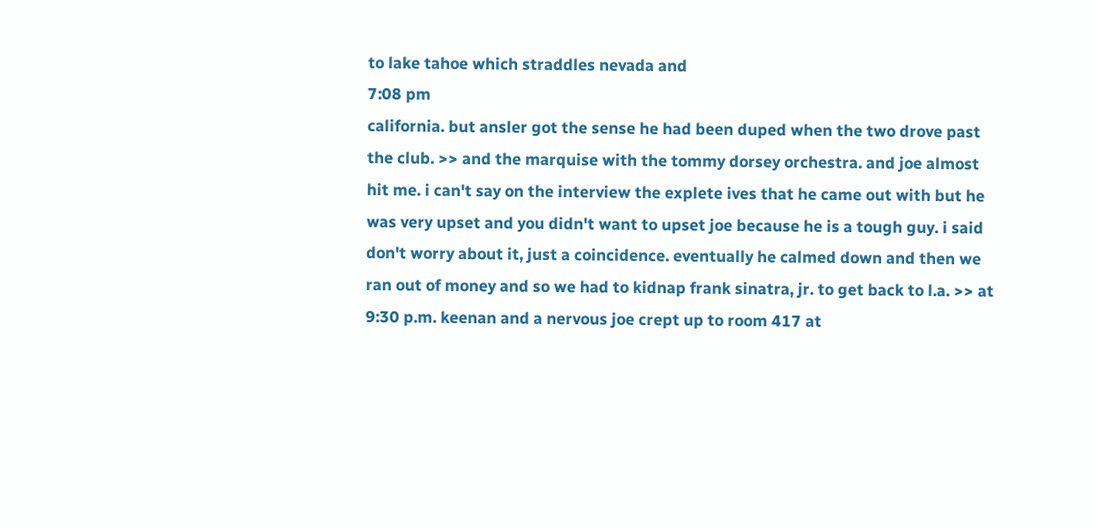to lake tahoe which straddles nevada and
7:08 pm
california. but ansler got the sense he had been duped when the two drove past the club. >> and the marquise with the tommy dorsey orchestra. and joe almost hit me. i can't say on the interview the explete ives that he came out with but he was very upset and you didn't want to upset joe because he is a tough guy. i said don't worry about it, just a coincidence. eventually he calmed down and then we ran out of money and so we had to kidnap frank sinatra, jr. to get back to l.a. >> at 9:30 p.m. keenan and a nervous joe crept up to room 417 at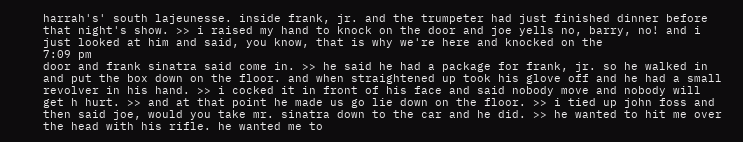harrah's' south lajeunesse. inside frank, jr. and the trumpeter had just finished dinner before that night's show. >> i raised my hand to knock on the door and joe yells no, barry, no! and i just looked at him and said, you know, that is why we're here and knocked on the
7:09 pm
door and frank sinatra said come in. >> he said he had a package for frank, jr. so he walked in and put the box down on the floor. and when straightened up took his glove off and he had a small revolver in his hand. >> i cocked it in front of his face and said nobody move and nobody will get h hurt. >> and at that point he made us go lie down on the floor. >> i tied up john foss and then said joe, would you take mr. sinatra down to the car and he did. >> he wanted to hit me over the head with his rifle. he wanted me to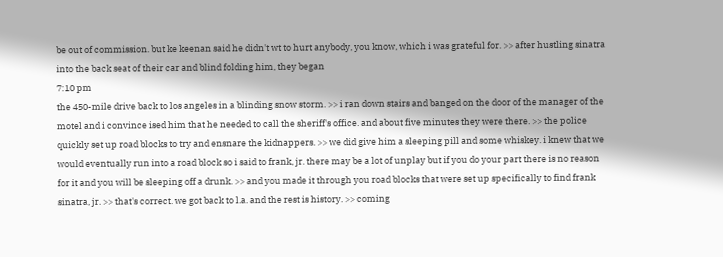be out of commission. but ke keenan said he didn't wt to hurt anybody, you know, which i was grateful for. >> after hustling sinatra into the back seat of their car and blind folding him, they began
7:10 pm
the 450-mile drive back to los angeles in a blinding snow storm. >> i ran down stairs and banged on the door of the manager of the motel and i convince ised him that he needed to call the sheriff's office. and about five minutes they were there. >> the police quickly set up road blocks to try and ensnare the kidnappers. >> we did give him a sleeping pill and some whiskey. i knew that we would eventually run into a road block so i said to frank, jr. there may be a lot of unplay but if you do your part there is no reason for it and you will be sleeping off a drunk. >> and you made it through you road blocks that were set up specifically to find frank sinatra, jr. >> that's correct. we got back to l.a. and the rest is history. >> coming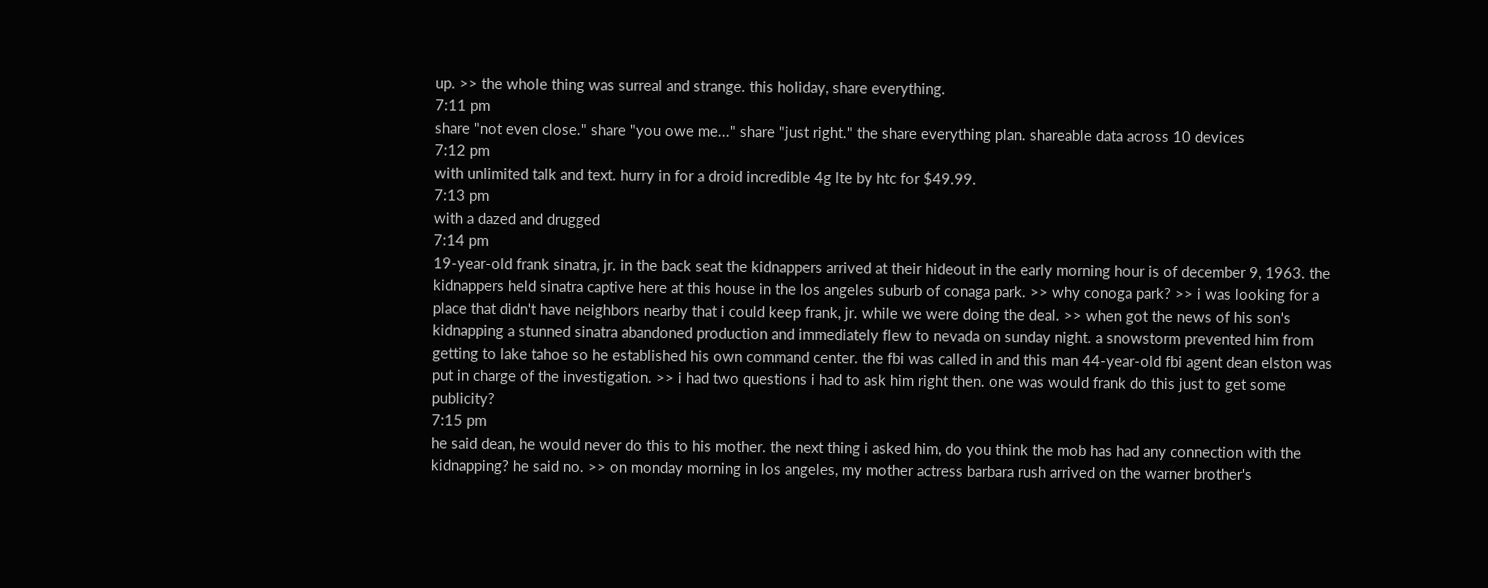up. >> the whole thing was surreal and strange. this holiday, share everything.
7:11 pm
share "not even close." share "you owe me..." share "just right." the share everything plan. shareable data across 10 devices
7:12 pm
with unlimited talk and text. hurry in for a droid incredible 4g lte by htc for $49.99.
7:13 pm
with a dazed and drugged
7:14 pm
19-year-old frank sinatra, jr. in the back seat the kidnappers arrived at their hideout in the early morning hour is of december 9, 1963. the kidnappers held sinatra captive here at this house in the los angeles suburb of conaga park. >> why conoga park? >> i was looking for a place that didn't have neighbors nearby that i could keep frank, jr. while we were doing the deal. >> when got the news of his son's kidnapping a stunned sinatra abandoned production and immediately flew to nevada on sunday night. a snowstorm prevented him from getting to lake tahoe so he established his own command center. the fbi was called in and this man 44-year-old fbi agent dean elston was put in charge of the investigation. >> i had two questions i had to ask him right then. one was would frank do this just to get some publicity?
7:15 pm
he said dean, he would never do this to his mother. the next thing i asked him, do you think the mob has had any connection with the kidnapping? he said no. >> on monday morning in los angeles, my mother actress barbara rush arrived on the warner brother's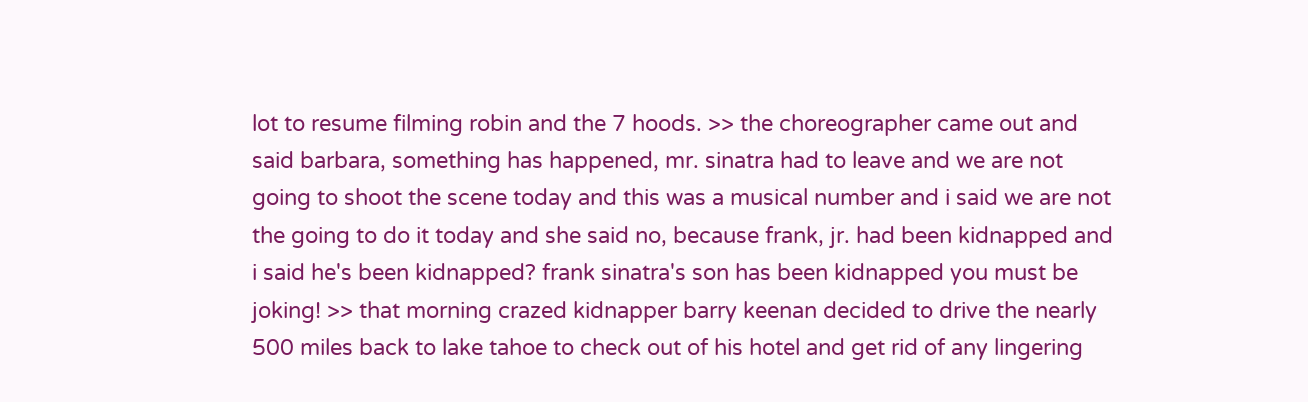lot to resume filming robin and the 7 hoods. >> the choreographer came out and said barbara, something has happened, mr. sinatra had to leave and we are not going to shoot the scene today and this was a musical number and i said we are not the going to do it today and she said no, because frank, jr. had been kidnapped and i said he's been kidnapped? frank sinatra's son has been kidnapped you must be joking! >> that morning crazed kidnapper barry keenan decided to drive the nearly 500 miles back to lake tahoe to check out of his hotel and get rid of any lingering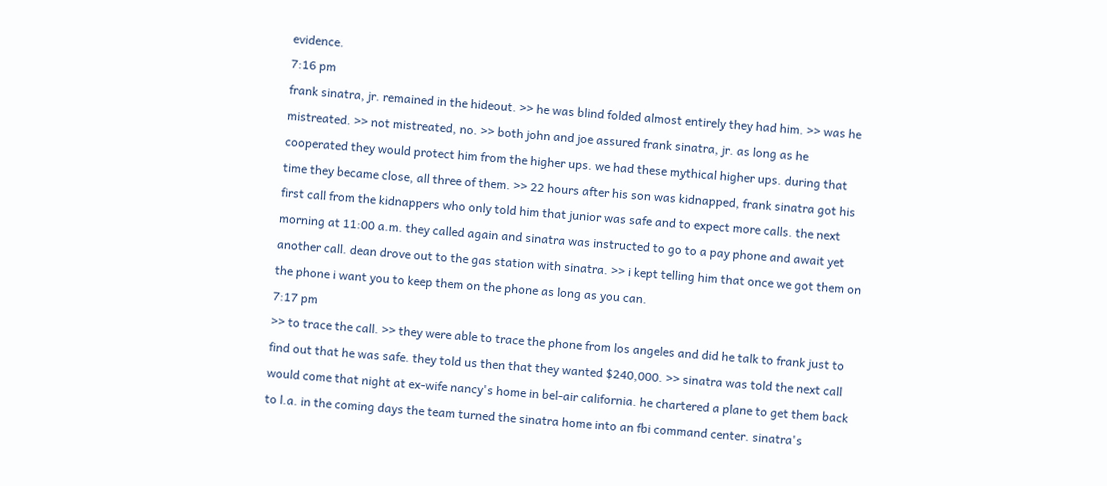evidence.
7:16 pm
frank sinatra, jr. remained in the hideout. >> he was blind folded almost entirely they had him. >> was he mistreated. >> not mistreated, no. >> both john and joe assured frank sinatra, jr. as long as he cooperated they would protect him from the higher ups. we had these mythical higher ups. during that time they became close, all three of them. >> 22 hours after his son was kidnapped, frank sinatra got his first call from the kidnappers who only told him that junior was safe and to expect more calls. the next morning at 11:00 a.m. they called again and sinatra was instructed to go to a pay phone and await yet another call. dean drove out to the gas station with sinatra. >> i kept telling him that once we got them on the phone i want you to keep them on the phone as long as you can.
7:17 pm
>> to trace the call. >> they were able to trace the phone from los angeles and did he talk to frank just to find out that he was safe. they told us then that they wanted $240,000. >> sinatra was told the next call would come that night at ex-wife nancy's home in bel-air california. he chartered a plane to get them back to l.a. in the coming days the team turned the sinatra home into an fbi command center. sinatra's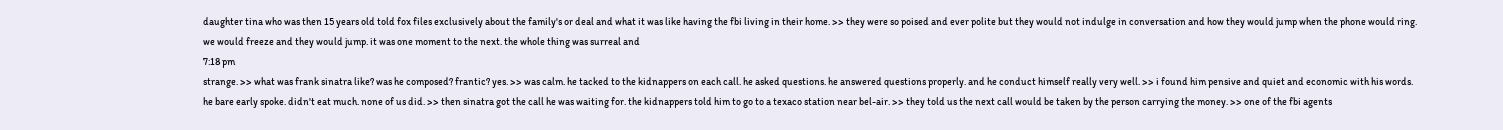daughter tina who was then 15 years old told fox files exclusively about the family's or deal and what it was like having the fbi living in their home. >> they were so poised and ever polite but they would not indulge in conversation and how they would jump when the phone would ring. we would freeze and they would jump. it was one moment to the next. the whole thing was surreal and
7:18 pm
strange. >> what was frank sinatra like? was he composed? frantic? yes. >> was calm. he tacked to the kidnappers on each call. he asked questions. he answered questions properly. and he conduct himself really very well. >> i found him pensive and quiet and economic with his words. he bare early spoke. didn't eat much. none of us did. >> then sinatra got the call he was waiting for. the kidnappers told him to go to a texaco station near bel-air. >> they told us the next call would be taken by the person carrying the money. >> one of the fbi agents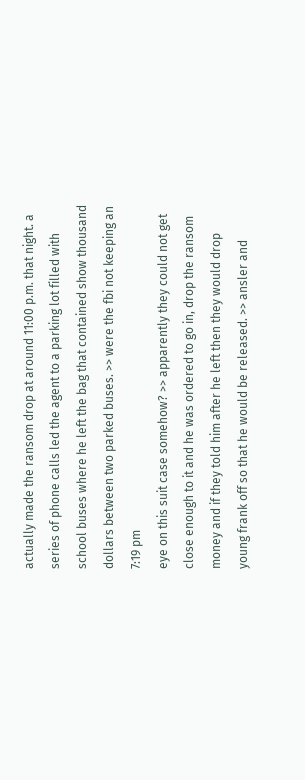actually made the ransom drop at around 11:00 p.m. that night. a series of phone calls led the agent to a parking lot filled with school buses where he left the bag that contained show thousand dollars between two parked buses. >> were the fbi not keeping an
7:19 pm
eye on this suit case somehow? >> apparently they could not get close enough to it and he was ordered to go in, drop the ransom money and if they told him after he left then they would drop young frank off so that he would be released. >> ansler and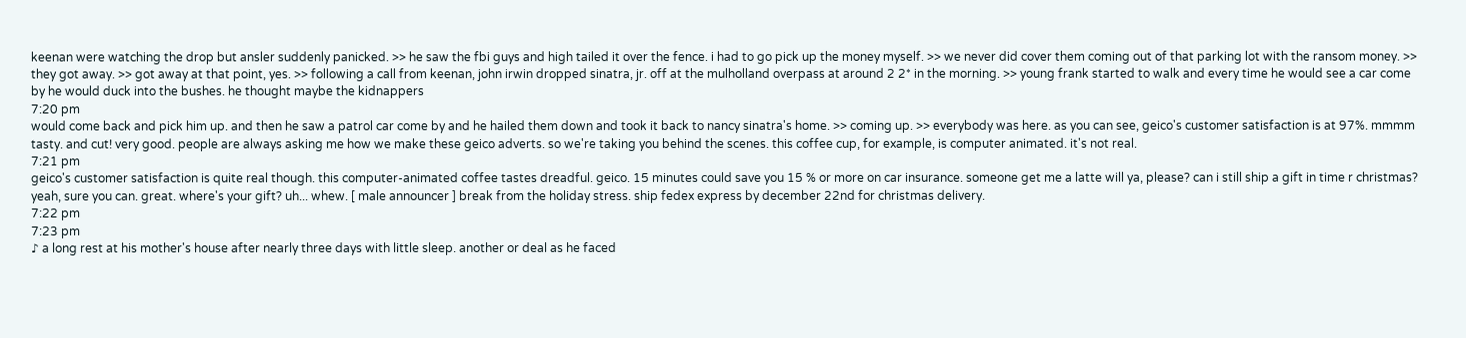keenan were watching the drop but ansler suddenly panicked. >> he saw the fbi guys and high tailed it over the fence. i had to go pick up the money myself. >> we never did cover them coming out of that parking lot with the ransom money. >> they got away. >> got away at that point, yes. >> following a call from keenan, john irwin dropped sinatra, jr. off at the mulholland overpass at around 2 2* in the morning. >> young frank started to walk and every time he would see a car come by he would duck into the bushes. he thought maybe the kidnappers
7:20 pm
would come back and pick him up. and then he saw a patrol car come by and he hailed them down and took it back to nancy sinatra's home. >> coming up. >> everybody was here. as you can see, geico's customer satisfaction is at 97%. mmmm tasty. and cut! very good. people are always asking me how we make these geico adverts. so we're taking you behind the scenes. this coffee cup, for example, is computer animated. it's not real.
7:21 pm
geico's customer satisfaction is quite real though. this computer-animated coffee tastes dreadful. geico. 15 minutes could save you 15 % or more on car insurance. someone get me a latte will ya, please? can i still ship a gift in time r christmas? yeah, sure you can. great. where's your gift? uh... whew. [ male announcer ] break from the holiday stress. ship fedex express by december 22nd for christmas delivery.
7:22 pm
7:23 pm
♪ a long rest at his mother's house after nearly three days with little sleep. another or deal as he faced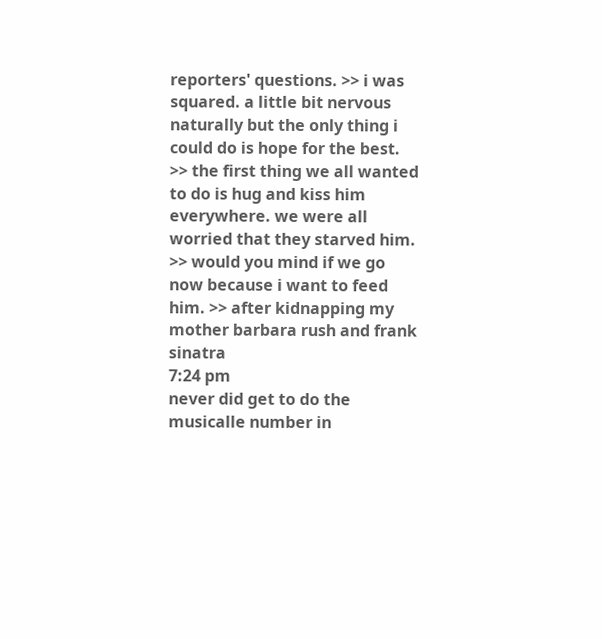reporters' questions. >> i was squared. a little bit nervous naturally but the only thing i could do is hope for the best. >> the first thing we all wanted to do is hug and kiss him everywhere. we were all worried that they starved him. >> would you mind if we go now because i want to feed him. >> after kidnapping my mother barbara rush and frank sinatra
7:24 pm
never did get to do the musicalle number in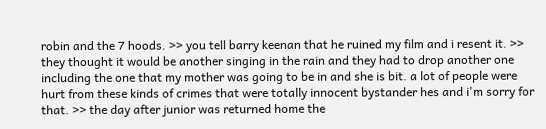robin and the 7 hoods. >> you tell barry keenan that he ruined my film and i resent it. >> they thought it would be another singing in the rain and they had to drop another one including the one that my mother was going to be in and she is bit. a lot of people were hurt from these kinds of crimes that were totally innocent bystander hes and i'm sorry for that. >> the day after junior was returned home the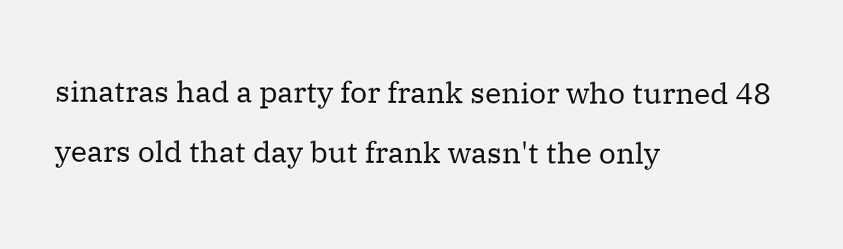sinatras had a party for frank senior who turned 48 years old that day but frank wasn't the only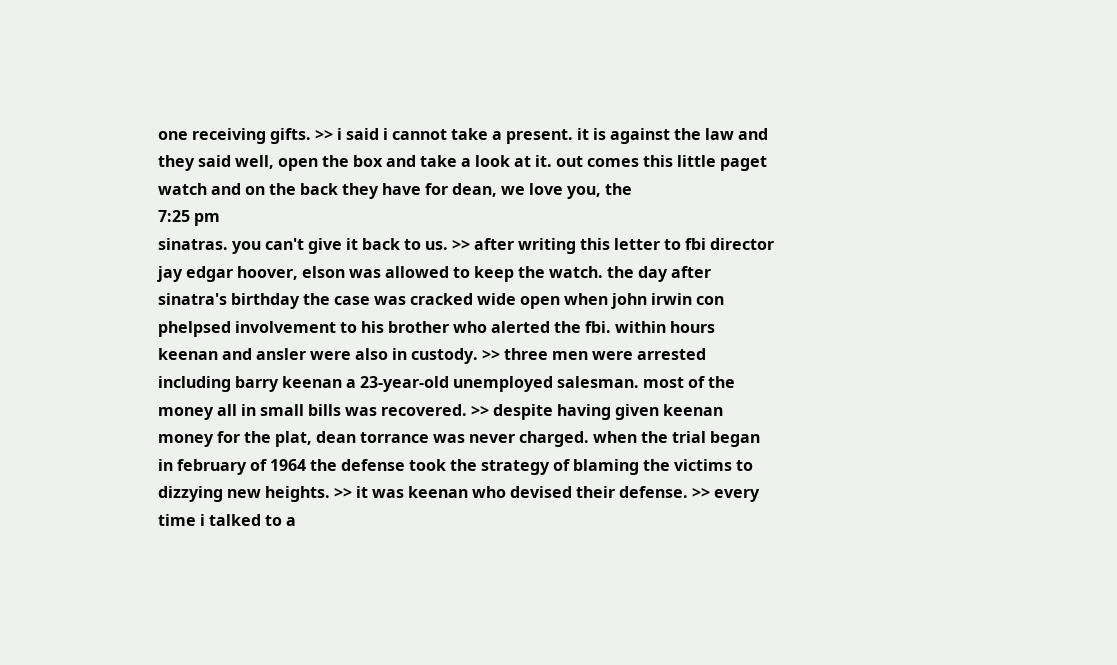one receiving gifts. >> i said i cannot take a present. it is against the law and they said well, open the box and take a look at it. out comes this little paget watch and on the back they have for dean, we love you, the
7:25 pm
sinatras. you can't give it back to us. >> after writing this letter to fbi director jay edgar hoover, elson was allowed to keep the watch. the day after sinatra's birthday the case was cracked wide open when john irwin con phelpsed involvement to his brother who alerted the fbi. within hours keenan and ansler were also in custody. >> three men were arrested including barry keenan a 23-year-old unemployed salesman. most of the money all in small bills was recovered. >> despite having given keenan money for the plat, dean torrance was never charged. when the trial began in february of 1964 the defense took the strategy of blaming the victims to dizzying new heights. >> it was keenan who devised their defense. >> every time i talked to a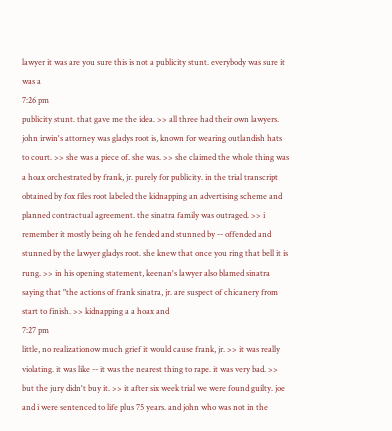lawyer it was are you sure this is not a publicity stunt. everybody was sure it was a
7:26 pm
publicity stunt. that gave me the idea. >> all three had their own lawyers. john irwin's attorney was gladys root is, known for wearing outlandish hats to court. >> she was a piece of. she was. >> she claimed the whole thing was a hoax orchestrated by frank, jr. purely for publicity. in the trial transcript obtained by fox files root labeled the kidnapping an advertising scheme and planned contractual agreement. the sinatra family was outraged. >> i remember it mostly being oh he fended and stunned by -- offended and stunned by the lawyer gladys root. she knew that once you ring that bell it is rung. >> in his opening statement, keenan's lawyer also blamed sinatra saying that "the actions of frank sinatra, jr. are suspect of chicanery from start to finish. >> kidnapping a a hoax and
7:27 pm
little, no realizationow much grief it would cause frank, jr. >> it was really violating. it was like -- it was the nearest thing to rape. it was very bad. >> but the jury didn't buy it. >> it after six week trial we were found guilty. joe and i were sentenced to life plus 75 years. and john who was not in the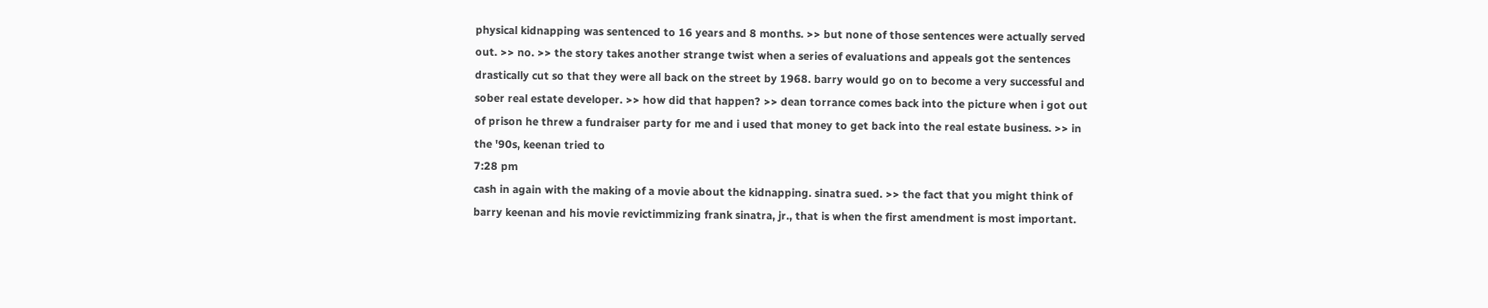physical kidnapping was sentenced to 16 years and 8 months. >> but none of those sentences were actually served out. >> no. >> the story takes another strange twist when a series of evaluations and appeals got the sentences drastically cut so that they were all back on the street by 1968. barry would go on to become a very successful and sober real estate developer. >> how did that happen? >> dean torrance comes back into the picture when i got out of prison he threw a fundraiser party for me and i used that money to get back into the real estate business. >> in the '90s, keenan tried to
7:28 pm
cash in again with the making of a movie about the kidnapping. sinatra sued. >> the fact that you might think of barry keenan and his movie revictimmizing frank sinatra, jr., that is when the first amendment is most important.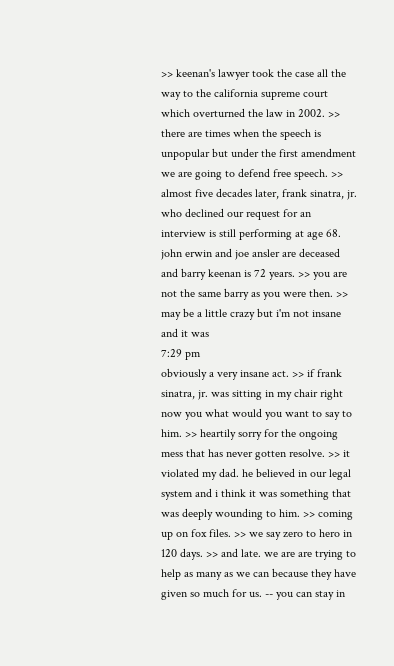>> keenan's lawyer took the case all the way to the california supreme court which overturned the law in 2002. >> there are times when the speech is unpopular but under the first amendment we are going to defend free speech. >> almost five decades later, frank sinatra, jr. who declined our request for an interview is still performing at age 68. john erwin and joe ansler are deceased and barry keenan is 72 years. >> you are not the same barry as you were then. >> may be a little crazy but i'm not insane and it was
7:29 pm
obviously a very insane act. >> if frank sinatra, jr. was sitting in my chair right now you what would you want to say to him. >> heartily sorry for the ongoing mess that has never gotten resolve. >> it violated my dad. he believed in our legal system and i think it was something that was deeply wounding to him. >> coming up on fox files. >> we say zero to hero in 120 days. >> and late. we are are trying to help as many as we can because they have given so much for us. -- you can stay in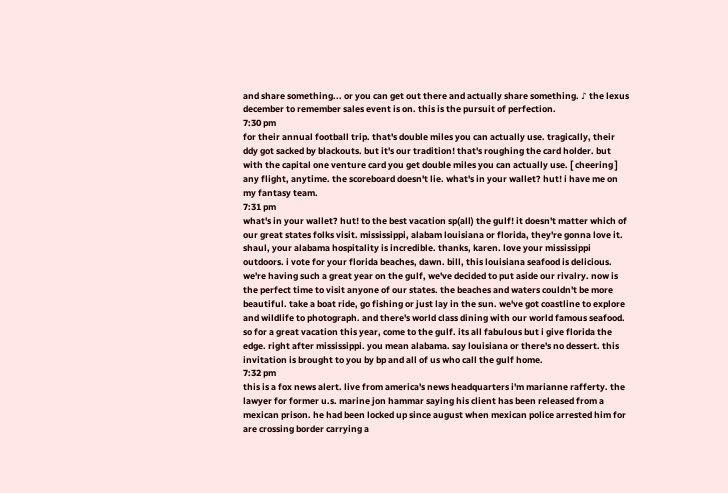and share something... or you can get out there and actually share something. ♪ the lexus december to remember sales event is on. this is the pursuit of perfection.
7:30 pm
for their annual football trip. that's double miles you can actually use. tragically, their ddy got sacked by blackouts. but it's our tradition! that's roughing the card holder. but with the capital one venture card you get double miles you can actually use. [ cheering ] any flight, anytime. the scoreboard doesn't lie. what's in your wallet? hut! i have me on my fantasy team.
7:31 pm
what's in your wallet? hut! to the best vacation sp(all) the gulf! it doesn't matter which of our great states folks visit. mississippi, alabam louisiana or florida, they're gonna love it. shaul, your alabama hospitality is incredible. thanks, karen. love your mississippi outdoors. i vote for your florida beaches, dawn. bill, this louisiana seafood is delicious. we're having such a great year on the gulf, we've decided to put aside our rivalry. now is the perfect time to visit anyone of our states. the beaches and waters couldn't be more beautiful. take a boat ride, go fishing or just lay in the sun. we've got coastline to explore and wildlife to photograph. and there's world class dining with our world famous seafood. so for a great vacation this year, come to the gulf. its all fabulous but i give florida the edge. right after mississippi. you mean alabama. say louisiana or there's no dessert. this invitation is brought to you by bp and all of us who call the gulf home.
7:32 pm
this is a fox news alert. live from america's news headquarters i'm marianne rafferty. the lawyer for former u.s. marine jon hammar saying his client has been released from a mexican prison. he had been locked up since august when mexican police arrested him for are crossing border carrying a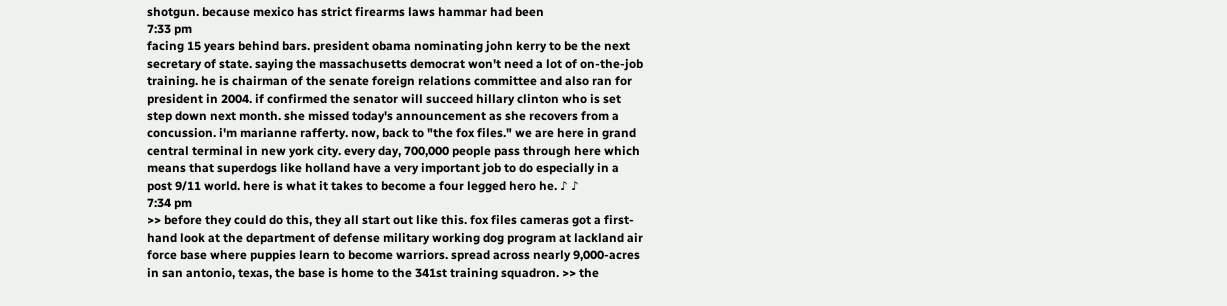shotgun. because mexico has strict firearms laws hammar had been
7:33 pm
facing 15 years behind bars. president obama nominating john kerry to be the next secretary of state. saying the massachusetts democrat won't need a lot of on-the-job training. he is chairman of the senate foreign relations committee and also ran for president in 2004. if confirmed the senator will succeed hillary clinton who is set step down next month. she missed today's announcement as she recovers from a concussion. i'm marianne rafferty. now, back to "the fox files." we are here in grand central terminal in new york city. every day, 700,000 people pass through here which means that superdogs like holland have a very important job to do especially in a post 9/11 world. here is what it takes to become a four legged hero he. ♪ ♪
7:34 pm
>> before they could do this, they all start out like this. fox files cameras got a first-hand look at the department of defense military working dog program at lackland air force base where puppies learn to become warriors. spread across nearly 9,000-acres in san antonio, texas, the base is home to the 341st training squadron. >> the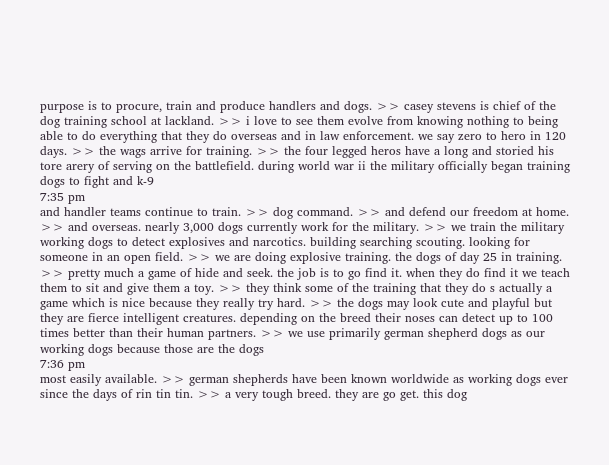purpose is to procure, train and produce handlers and dogs. >> casey stevens is chief of the dog training school at lackland. >> i love to see them evolve from knowing nothing to being able to do everything that they do overseas and in law enforcement. we say zero to hero in 120 days. >> the wags arrive for training. >> the four legged heros have a long and storied his tore arery of serving on the battlefield. during world war ii the military officially began training dogs to fight and k-9
7:35 pm
and handler teams continue to train. >> dog command. >> and defend our freedom at home. >> and overseas. nearly 3,000 dogs currently work for the military. >> we train the military working dogs to detect explosives and narcotics. building searching scouting. looking for someone in an open field. >> we are doing explosive training. the dogs of day 25 in training. >> pretty much a game of hide and seek. the job is to go find it. when they do find it we teach them to sit and give them a toy. >> they think some of the training that they do s actually a game which is nice because they really try hard. >> the dogs may look cute and playful but they are fierce intelligent creatures. depending on the breed their noses can detect up to 100 times better than their human partners. >> we use primarily german shepherd dogs as our working dogs because those are the dogs
7:36 pm
most easily available. >> german shepherds have been known worldwide as working dogs ever since the days of rin tin tin. >> a very tough breed. they are go get. this dog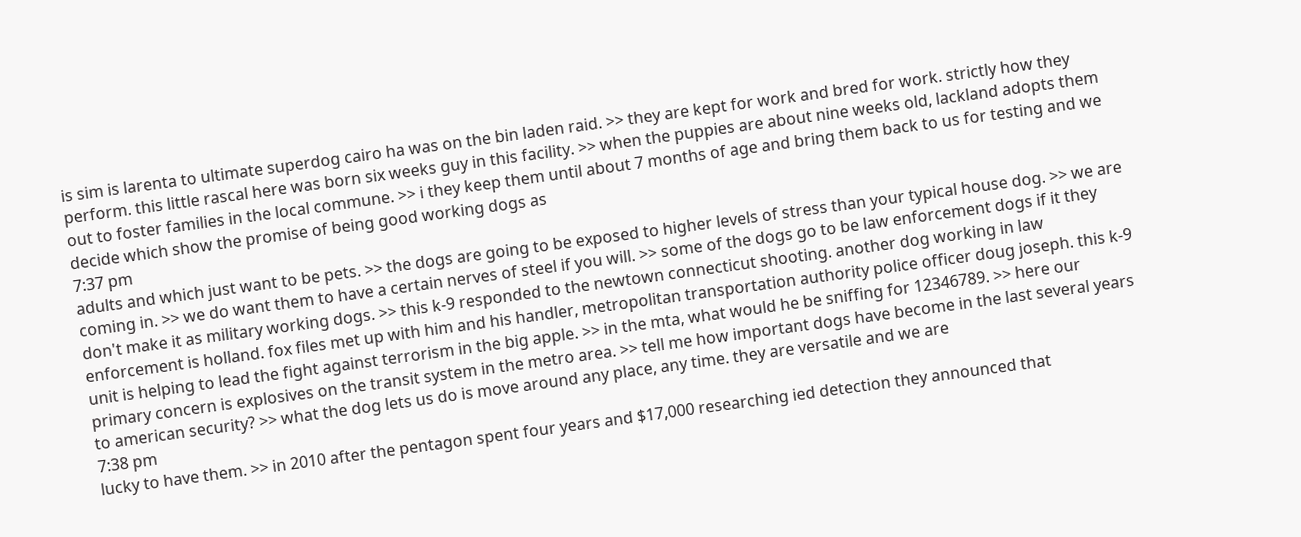is sim is larenta to ultimate superdog cairo ha was on the bin laden raid. >> they are kept for work and bred for work. strictly how they perform. this little rascal here was born six weeks guy in this facility. >> when the puppies are about nine weeks old, lackland adopts them out to foster families in the local commune. >> i they keep them until about 7 months of age and bring them back to us for testing and we decide which show the promise of being good working dogs as
7:37 pm
adults and which just want to be pets. >> the dogs are going to be exposed to higher levels of stress than your typical house dog. >> we are coming in. >> we do want them to have a certain nerves of steel if you will. >> some of the dogs go to be law enforcement dogs if it they don't make it as military working dogs. >> this k-9 responded to the newtown connecticut shooting. another dog working in law enforcement is holland. fox files met up with him and his handler, metropolitan transportation authority police officer doug joseph. this k-9 unit is helping to lead the fight against terrorism in the big apple. >> in the mta, what would he be sniffing for 12346789. >> here our primary concern is explosives on the transit system in the metro area. >> tell me how important dogs have become in the last several years to american security? >> what the dog lets us do is move around any place, any time. they are versatile and we are
7:38 pm
lucky to have them. >> in 2010 after the pentagon spent four years and $17,000 researching ied detection they announced that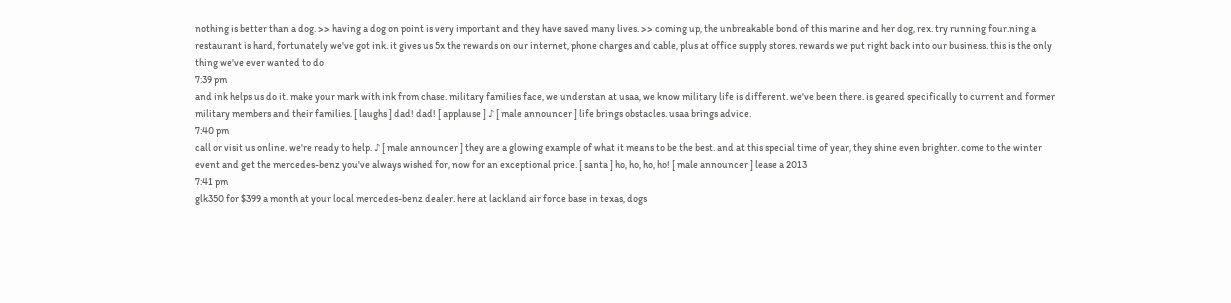nothing is better than a dog. >> having a dog on point is very important and they have saved many lives. >> coming up, the unbreakable bond of this marine and her dog, rex. try running four.ning a restaurant is hard, fortunately we've got ink. it gives us 5x the rewards on our internet, phone charges and cable, plus at office supply stores. rewards we put right back into our business. this is the only thing we've ever wanted to do
7:39 pm
and ink helps us do it. make your mark with ink from chase. military families face, we understan at usaa, we know military life is different. we've been there. is geared specifically to current and former military members and their families. [ laughs ] dad! dad! [ applause ] ♪ [ male announcer ] life brings obstacles. usaa brings advice.
7:40 pm
call or visit us online. we're ready to help. ♪ [ male announcer ] they are a glowing example of what it means to be the best. and at this special time of year, they shine even brighter. come to the winter event and get the mercedes-benz you've always wished for, now for an exceptional price. [ santa ] ho, ho, ho, ho! [ male announcer ] lease a 2013
7:41 pm
glk350 for $399 a month at your local mercedes-benz dealer. here at lackland air force base in texas, dogs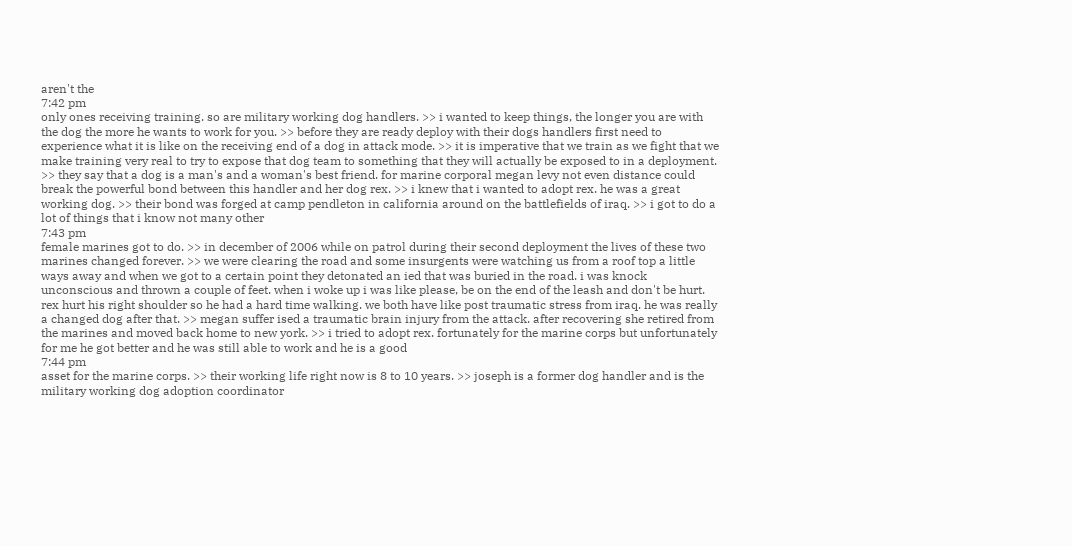aren't the
7:42 pm
only ones receiving training. so are military working dog handlers. >> i wanted to keep things, the longer you are with the dog the more he wants to work for you. >> before they are ready deploy with their dogs handlers first need to experience what it is like on the receiving end of a dog in attack mode. >> it is imperative that we train as we fight that we make training very real to try to expose that dog team to something that they will actually be exposed to in a deployment. >> they say that a dog is a man's and a woman's best friend. for marine corporal megan levy not even distance could break the powerful bond between this handler and her dog rex. >> i knew that i wanted to adopt rex. he was a great working dog. >> their bond was forged at camp pendleton in california around on the battlefields of iraq. >> i got to do a lot of things that i know not many other
7:43 pm
female marines got to do. >> in december of 2006 while on patrol during their second deployment the lives of these two marines changed forever. >> we were clearing the road and some insurgents were watching us from a roof top a little ways away and when we got to a certain point they detonated an ied that was buried in the road. i was knock unconscious and thrown a couple of feet. when i woke up i was like please, be on the end of the leash and don't be hurt. rex hurt his right shoulder so he had a hard time walking. we both have like post traumatic stress from iraq. he was really a changed dog after that. >> megan suffer ised a traumatic brain injury from the attack. after recovering she retired from the marines and moved back home to new york. >> i tried to adopt rex. fortunately for the marine corps but unfortunately for me he got better and he was still able to work and he is a good
7:44 pm
asset for the marine corps. >> their working life right now is 8 to 10 years. >> joseph is a former dog handler and is the military working dog adoption coordinator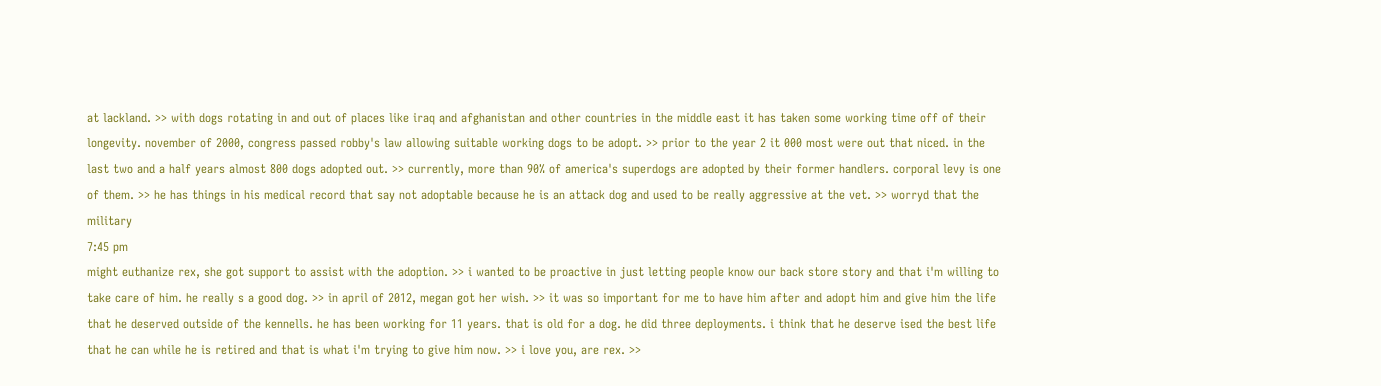at lackland. >> with dogs rotating in and out of places like iraq and afghanistan and other countries in the middle east it has taken some working time off of their longevity. november of 2000, congress passed robby's law allowing suitable working dogs to be adopt. >> prior to the year 2 it 000 most were out that niced. in the last two and a half years almost 800 dogs adopted out. >> currently, more than 90% of america's superdogs are adopted by their former handlers. corporal levy is one of them. >> he has things in his medical record that say not adoptable because he is an attack dog and used to be really aggressive at the vet. >> worryd that the military
7:45 pm
might euthanize rex, she got support to assist with the adoption. >> i wanted to be proactive in just letting people know our back store story and that i'm willing to take care of him. he really s a good dog. >> in april of 2012, megan got her wish. >> it was so important for me to have him after and adopt him and give him the life that he deserved outside of the kennells. he has been working for 11 years. that is old for a dog. he did three deployments. i think that he deserve ised the best life that he can while he is retired and that is what i'm trying to give him now. >> i love you, are rex. >>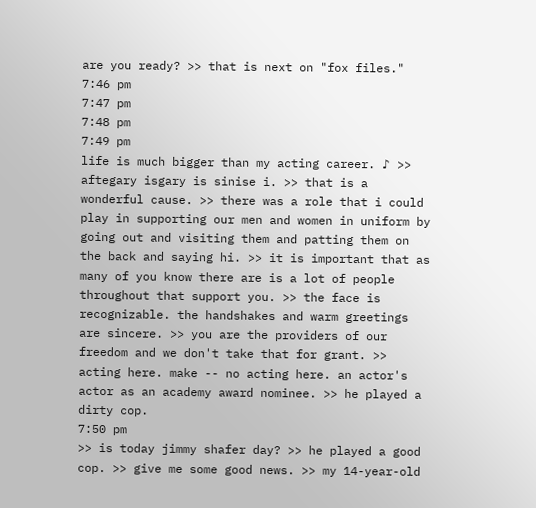are you ready? >> that is next on "fox files."
7:46 pm
7:47 pm
7:48 pm
7:49 pm
life is much bigger than my acting career. ♪ >> aftegary isgary is sinise i. >> that is a wonderful cause. >> there was a role that i could play in supporting our men and women in uniform by going out and visiting them and patting them on the back and saying hi. >> it is important that as many of you know there are is a lot of people throughout that support you. >> the face is recognizable. the handshakes and warm greetings are sincere. >> you are the providers of our freedom and we don't take that for grant. >> acting here. make -- no acting here. an actor's actor as an academy award nominee. >> he played a dirty cop.
7:50 pm
>> is today jimmy shafer day? >> he played a good cop. >> give me some good news. >> my 14-year-old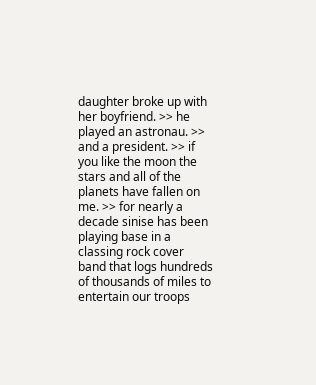daughter broke up with her boyfriend. >> he played an astronau. >> and a president. >> if you like the moon the stars and all of the planets have fallen on me. >> for nearly a decade sinise has been playing base in a classing rock cover band that logs hundreds of thousands of miles to entertain our troops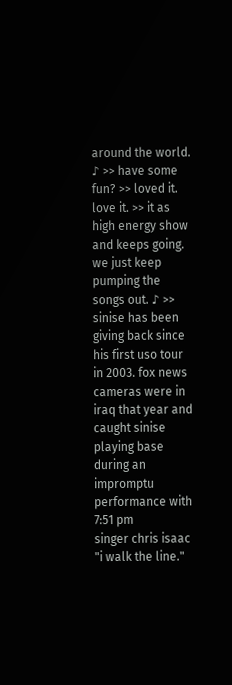around the world. ♪ >> have some fun? >> loved it. love it. >> it as high energy show and keeps going. we just keep pumping the songs out. ♪ >> sinise has been giving back since his first uso tour in 2003. fox news cameras were in iraq that year and caught sinise playing base during an impromptu performance with
7:51 pm
singer chris isaac "i walk the line."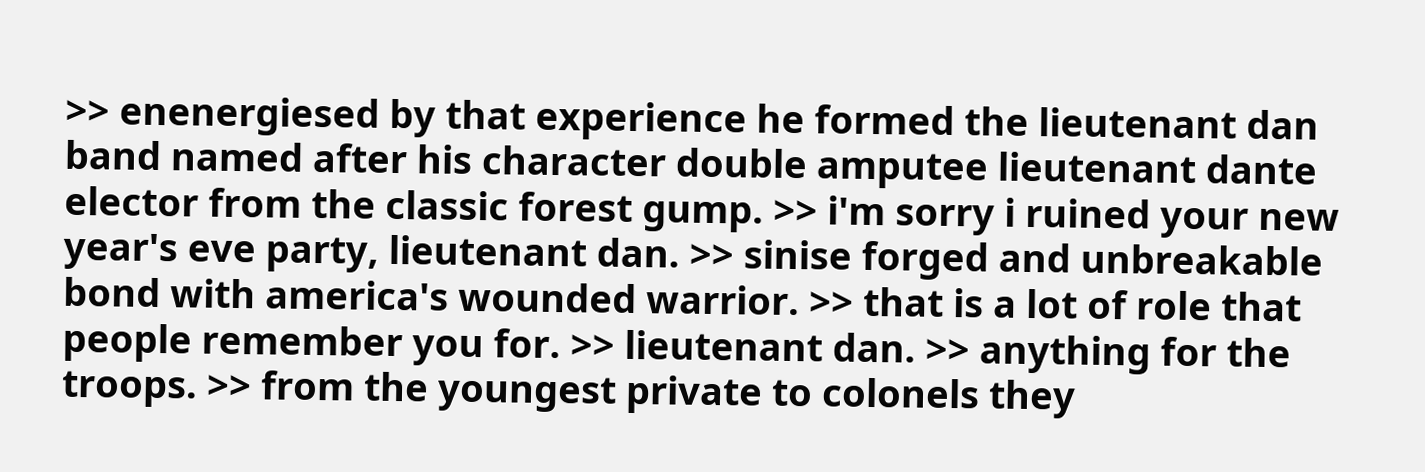>> enenergiesed by that experience he formed the lieutenant dan band named after his character double amputee lieutenant dante elector from the classic forest gump. >> i'm sorry i ruined your new year's eve party, lieutenant dan. >> sinise forged and unbreakable bond with america's wounded warrior. >> that is a lot of role that people remember you for. >> lieutenant dan. >> anything for the troops. >> from the youngest private to colonels they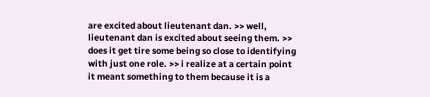are excited about lieutenant dan. >> well, lieutenant dan is excited about seeing them. >> does it get tire some being so close to identifying with just one role. >> i realize at a certain point it meant something to them because it is a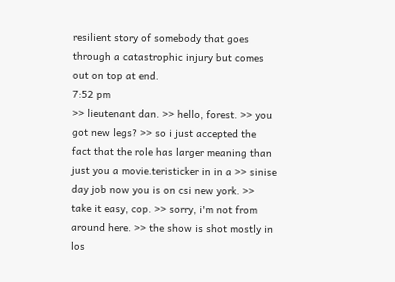resilient story of somebody that goes through a catastrophic injury but comes out on top at end.
7:52 pm
>> lieutenant dan. >> hello, forest. >> you got new legs? >> so i just accepted the fact that the role has larger meaning than just you a movie.teristicker in in a >> sinise day job now you is on csi new york. >> take it easy, cop. >> sorry, i'm not from around here. >> the show is shot mostly in los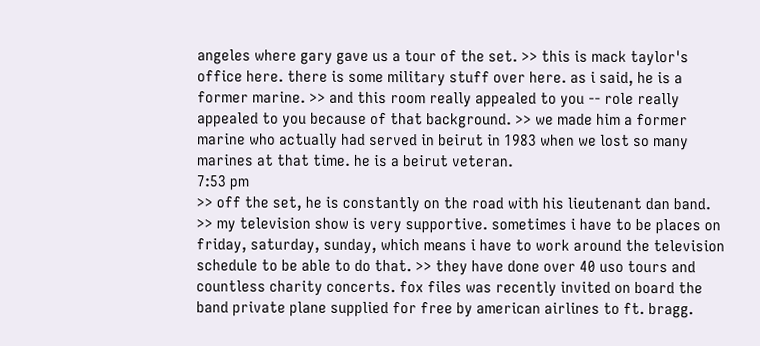angeles where gary gave us a tour of the set. >> this is mack taylor's office here. there is some military stuff over here. as i said, he is a former marine. >> and this room really appealed to you -- role really appealed to you because of that background. >> we made him a former marine who actually had served in beirut in 1983 when we lost so many marines at that time. he is a beirut veteran.
7:53 pm
>> off the set, he is constantly on the road with his lieutenant dan band. >> my television show is very supportive. sometimes i have to be places on friday, saturday, sunday, which means i have to work around the television schedule to be able to do that. >> they have done over 40 uso tours and countless charity concerts. fox files was recently invited on board the band private plane supplied for free by american airlines to ft. bragg.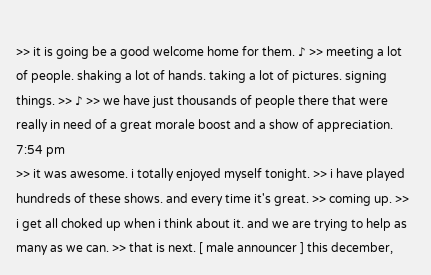>> it is going be a good welcome home for them. ♪ >> meeting a lot of people. shaking a lot of hands. taking a lot of pictures. signing things. >> ♪ >> we have just thousands of people there that were really in need of a great morale boost and a show of appreciation.
7:54 pm
>> it was awesome. i totally enjoyed myself tonight. >> i have played hundreds of these shows. and every time it's great. >> coming up. >> i get all choked up when i think about it. and we are trying to help as many as we can. >> that is next. [ male announcer ] this december,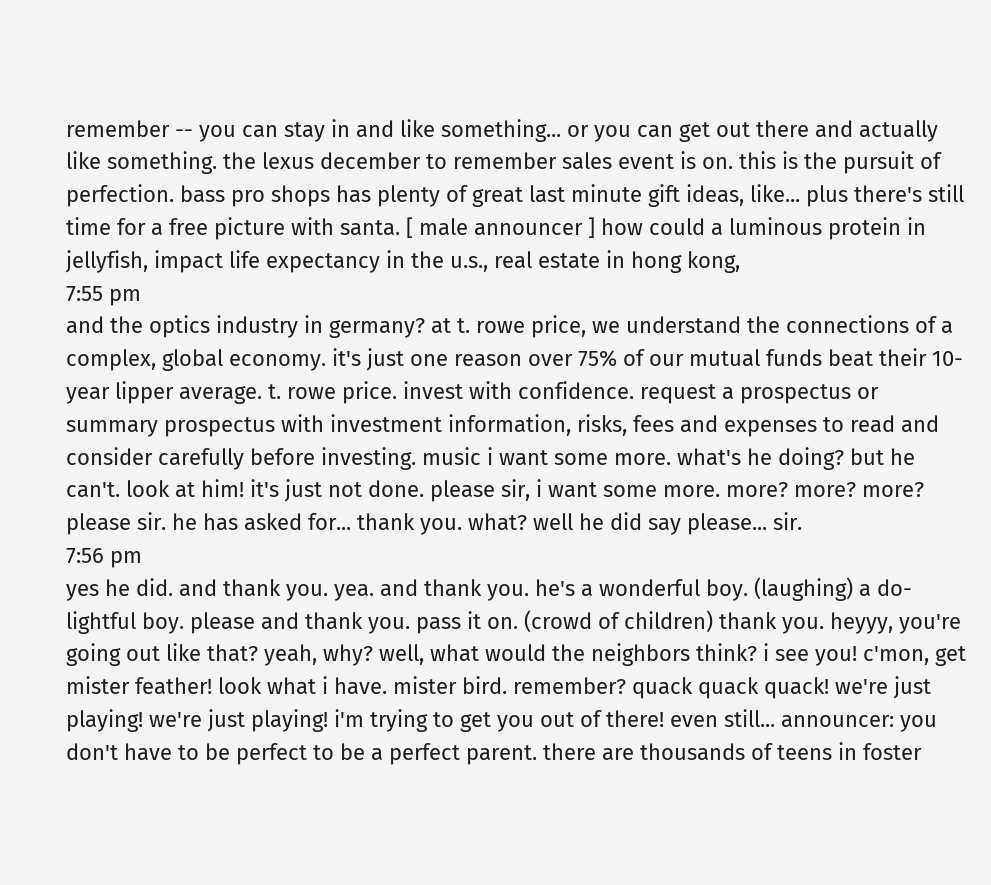remember -- you can stay in and like something... or you can get out there and actually like something. the lexus december to remember sales event is on. this is the pursuit of perfection. bass pro shops has plenty of great last minute gift ideas, like... plus there's still time for a free picture with santa. [ male announcer ] how could a luminous protein in jellyfish, impact life expectancy in the u.s., real estate in hong kong,
7:55 pm
and the optics industry in germany? at t. rowe price, we understand the connections of a complex, global economy. it's just one reason over 75% of our mutual funds beat their 10-year lipper average. t. rowe price. invest with confidence. request a prospectus or summary prospectus with investment information, risks, fees and expenses to read and consider carefully before investing. music i want some more. what's he doing? but he can't. look at him! it's just not done. please sir, i want some more. more? more? more? please sir. he has asked for... thank you. what? well he did say please... sir.
7:56 pm
yes he did. and thank you. yea. and thank you. he's a wonderful boy. (laughing) a do-lightful boy. please and thank you. pass it on. (crowd of children) thank you. heyyy, you're going out like that? yeah, why? well, what would the neighbors think? i see you! c'mon, get mister feather! look what i have. mister bird. remember? quack quack quack! we're just playing! we're just playing! i'm trying to get you out of there! even still... announcer: you don't have to be perfect to be a perfect parent. there are thousands of teens in foster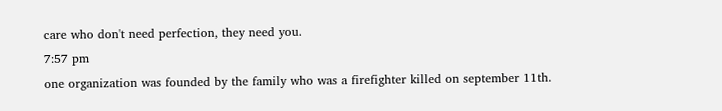care who don't need perfection, they need you.
7:57 pm
one organization was founded by the family who was a firefighter killed on september 11th.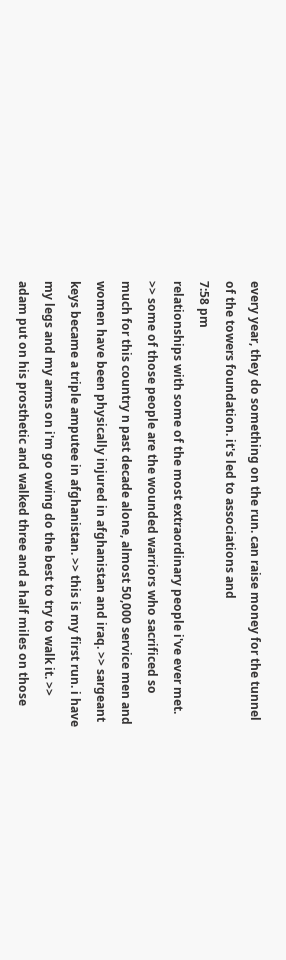every year, they do something on the run. can raise money for the tunnel of the towers foundation. it's led to associations and
7:58 pm
relationships with some of the most extraordinary people i've ever met. >> some of those people are the wounded warriors who sacrificed so much for this country n past decade alone, almost 50,000 service men and women have been physically injured in afghanistan and iraq. >> sargeant keys became a triple amputee in afghanistan. >> this is my first run. i have my legs and my arms on i'm go owing do the best to try to walk it. >> adam put on his prosthetic and walked three and a half miles on those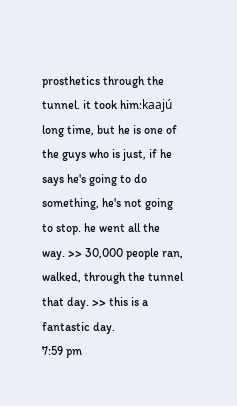prosthetics through the tunnel. it took him:kaajú long time, but he is one of the guys who is just, if he says he's going to do something, he's not going to stop. he went all the way. >> 30,000 people ran, walked, through the tunnel that day. >> this is a fantastic day.
7:59 pm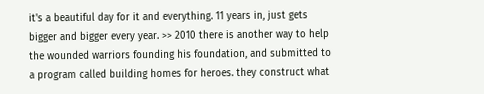it's a beautiful day for it and everything. 11 years in, just gets bigger and bigger every year. >> 2010 there is another way to help the wounded warriors founding his foundation, and submitted to a program called building homes for heroes. they construct what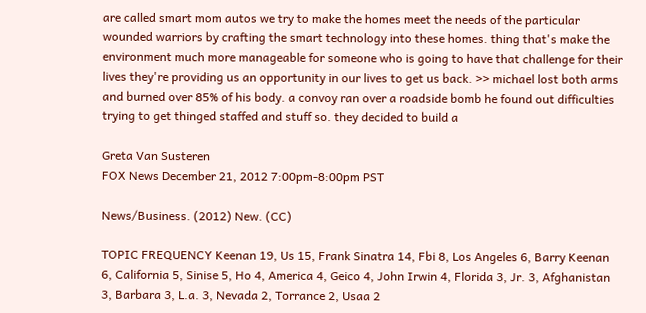are called smart mom autos we try to make the homes meet the needs of the particular wounded warriors by crafting the smart technology into these homes. thing that's make the environment much more manageable for someone who is going to have that challenge for their lives they're providing us an opportunity in our lives to get us back. >> michael lost both arms and burned over 85% of his body. a convoy ran over a roadside bomb he found out difficulties trying to get thinged staffed and stuff so. they decided to build a

Greta Van Susteren
FOX News December 21, 2012 7:00pm-8:00pm PST

News/Business. (2012) New. (CC)

TOPIC FREQUENCY Keenan 19, Us 15, Frank Sinatra 14, Fbi 8, Los Angeles 6, Barry Keenan 6, California 5, Sinise 5, Ho 4, America 4, Geico 4, John Irwin 4, Florida 3, Jr. 3, Afghanistan 3, Barbara 3, L.a. 3, Nevada 2, Torrance 2, Usaa 2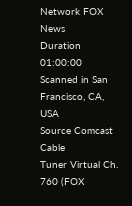Network FOX News
Duration 01:00:00
Scanned in San Francisco, CA, USA
Source Comcast Cable
Tuner Virtual Ch. 760 (FOX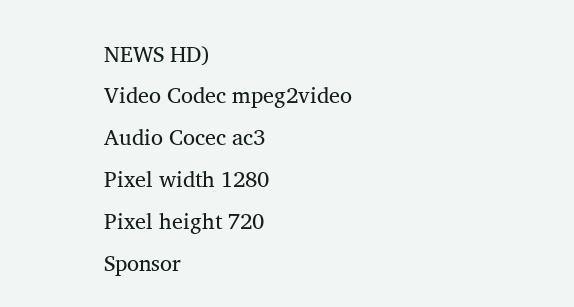NEWS HD)
Video Codec mpeg2video
Audio Cocec ac3
Pixel width 1280
Pixel height 720
Sponsor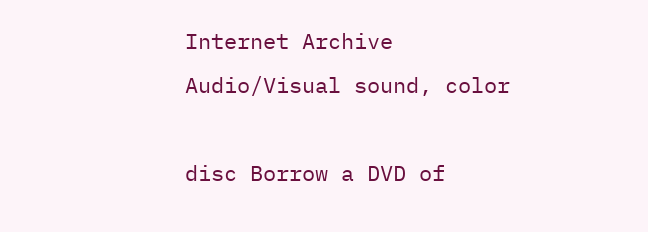Internet Archive
Audio/Visual sound, color

disc Borrow a DVD of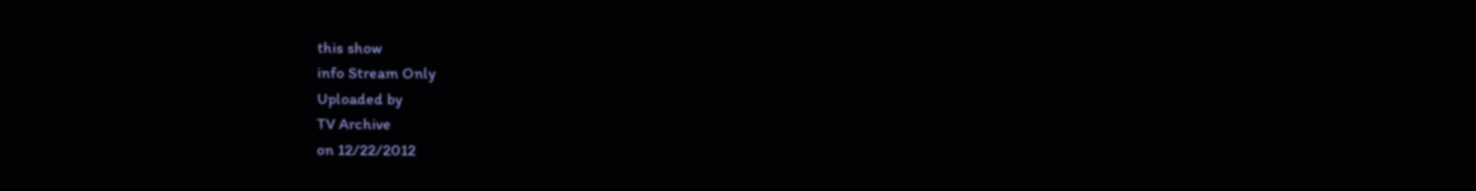this show
info Stream Only
Uploaded by
TV Archive
on 12/22/2012